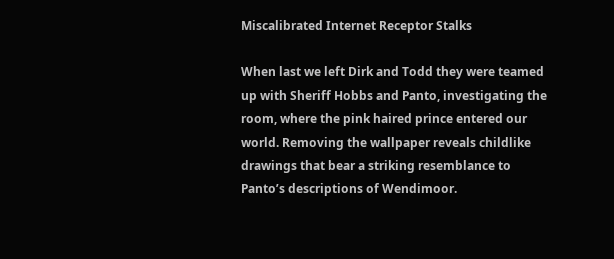Miscalibrated Internet Receptor Stalks

When last we left Dirk and Todd they were teamed up with Sheriff Hobbs and Panto, investigating the room, where the pink haired prince entered our world. Removing the wallpaper reveals childlike drawings that bear a striking resemblance to Panto’s descriptions of Wendimoor.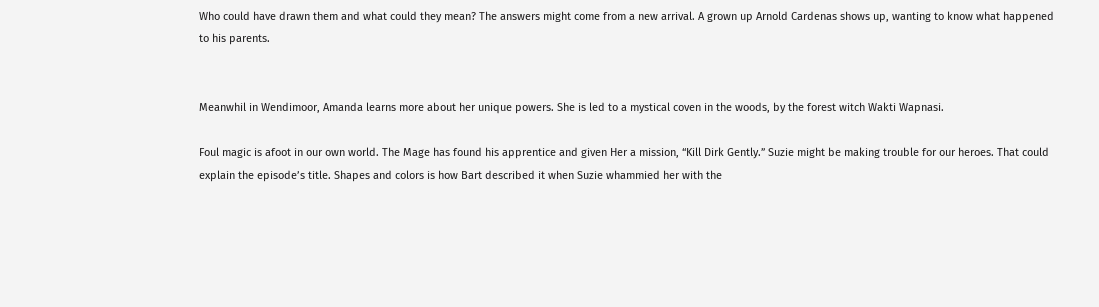Who could have drawn them and what could they mean? The answers might come from a new arrival. A grown up Arnold Cardenas shows up, wanting to know what happened to his parents.


Meanwhil in Wendimoor, Amanda learns more about her unique powers. She is led to a mystical coven in the woods, by the forest witch Wakti Wapnasi.

Foul magic is afoot in our own world. The Mage has found his apprentice and given Her a mission, “Kill Dirk Gently.” Suzie might be making trouble for our heroes. That could explain the episode’s title. Shapes and colors is how Bart described it when Suzie whammied her with the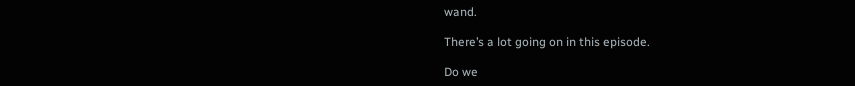wand.

There’s a lot going on in this episode.

Do we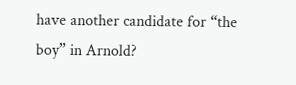have another candidate for “the boy” in Arnold?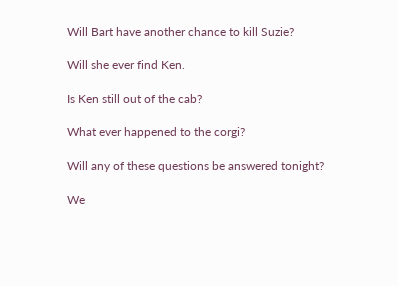Will Bart have another chance to kill Suzie?

Will she ever find Ken.

Is Ken still out of the cab?

What ever happened to the corgi?

Will any of these questions be answered tonight?

We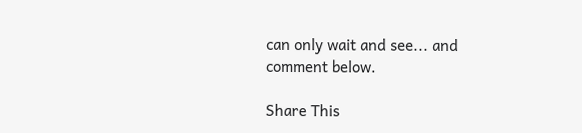can only wait and see... and comment below.

Share This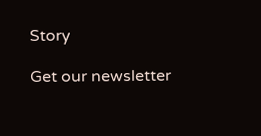Story

Get our newsletter